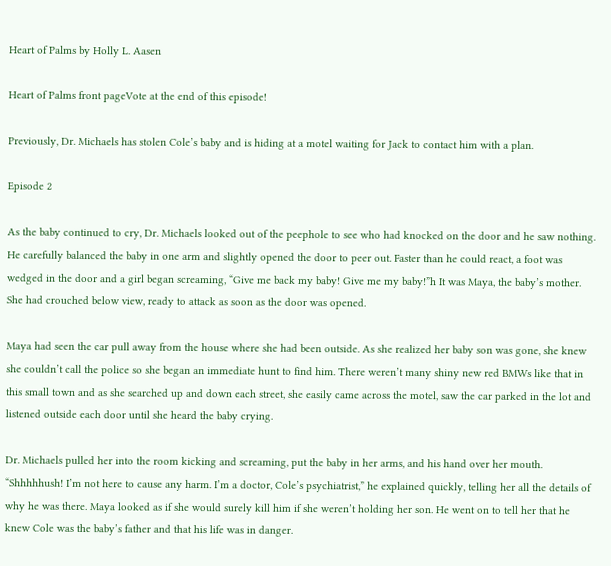Heart of Palms by Holly L. Aasen

Heart of Palms front pageVote at the end of this episode!

Previously, Dr. Michaels has stolen Cole’s baby and is hiding at a motel waiting for Jack to contact him with a plan.

Episode 2

As the baby continued to cry, Dr. Michaels looked out of the peephole to see who had knocked on the door and he saw nothing. He carefully balanced the baby in one arm and slightly opened the door to peer out. Faster than he could react, a foot was wedged in the door and a girl began screaming, “Give me back my baby! Give me my baby!”h It was Maya, the baby’s mother. She had crouched below view, ready to attack as soon as the door was opened.

Maya had seen the car pull away from the house where she had been outside. As she realized her baby son was gone, she knew she couldn’t call the police so she began an immediate hunt to find him. There weren’t many shiny new red BMWs like that in this small town and as she searched up and down each street, she easily came across the motel, saw the car parked in the lot and listened outside each door until she heard the baby crying.

Dr. Michaels pulled her into the room kicking and screaming, put the baby in her arms, and his hand over her mouth. “Shhhhhush! I’m not here to cause any harm. I’m a doctor, Cole’s psychiatrist,” he explained quickly, telling her all the details of why he was there. Maya looked as if she would surely kill him if she weren’t holding her son. He went on to tell her that he knew Cole was the baby’s father and that his life was in danger.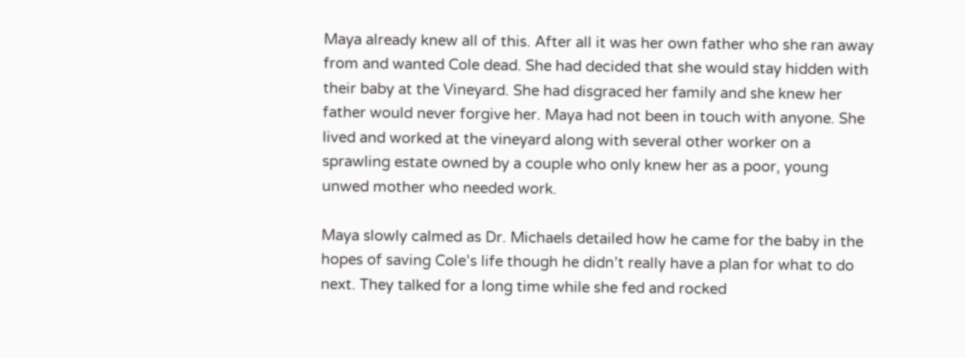Maya already knew all of this. After all it was her own father who she ran away from and wanted Cole dead. She had decided that she would stay hidden with their baby at the Vineyard. She had disgraced her family and she knew her father would never forgive her. Maya had not been in touch with anyone. She lived and worked at the vineyard along with several other worker on a sprawling estate owned by a couple who only knew her as a poor, young unwed mother who needed work.

Maya slowly calmed as Dr. Michaels detailed how he came for the baby in the hopes of saving Cole’s life though he didn’t really have a plan for what to do next. They talked for a long time while she fed and rocked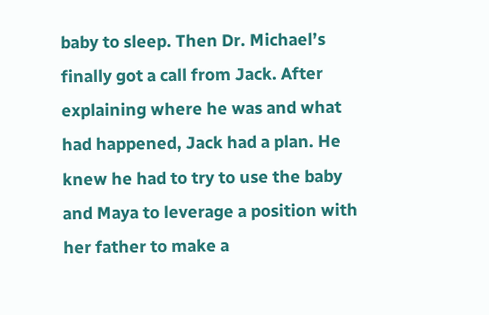baby to sleep. Then Dr. Michael’s finally got a call from Jack. After explaining where he was and what had happened, Jack had a plan. He knew he had to try to use the baby and Maya to leverage a position with her father to make a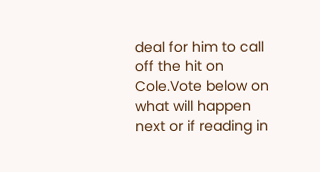deal for him to call off the hit on Cole.Vote below on what will happen next or if reading in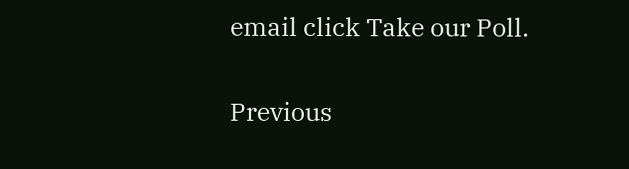email click Take our Poll.

Previous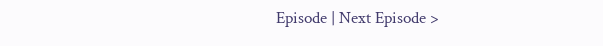Episode | Next Episode >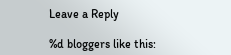Leave a Reply

%d bloggers like this: